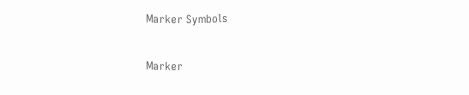Marker Symbols

Marker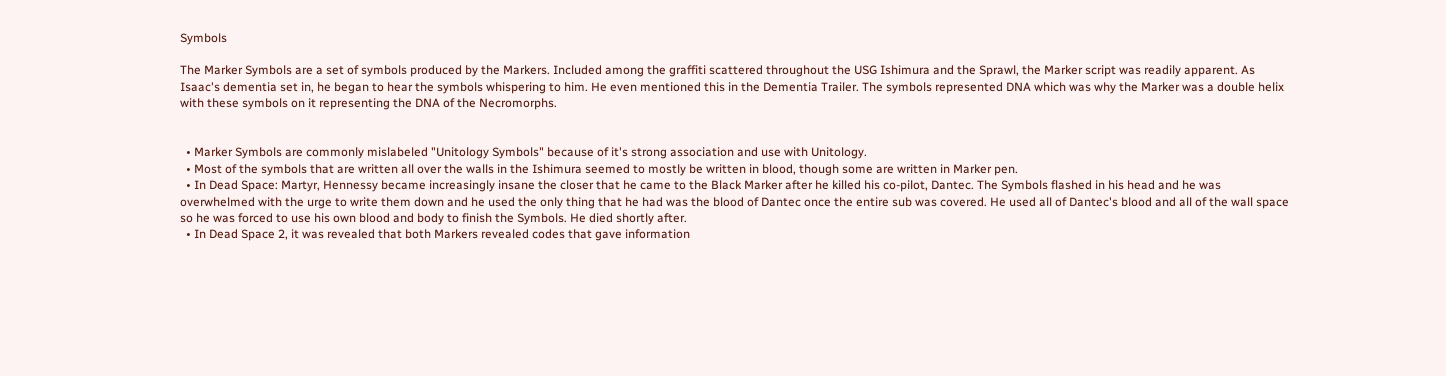Symbols

The Marker Symbols are a set of symbols produced by the Markers. Included among the graffiti scattered throughout the USG Ishimura and the Sprawl, the Marker script was readily apparent. As Isaac's dementia set in, he began to hear the symbols whispering to him. He even mentioned this in the Dementia Trailer. The symbols represented DNA which was why the Marker was a double helix with these symbols on it representing the DNA of the Necromorphs.


  • Marker Symbols are commonly mislabeled "Unitology Symbols" because of it's strong association and use with Unitology.
  • Most of the symbols that are written all over the walls in the Ishimura seemed to mostly be written in blood, though some are written in Marker pen.
  • In Dead Space: Martyr, Hennessy became increasingly insane the closer that he came to the Black Marker after he killed his co-pilot, Dantec. The Symbols flashed in his head and he was overwhelmed with the urge to write them down and he used the only thing that he had was the blood of Dantec once the entire sub was covered. He used all of Dantec's blood and all of the wall space so he was forced to use his own blood and body to finish the Symbols. He died shortly after.
  • In Dead Space 2, it was revealed that both Markers revealed codes that gave information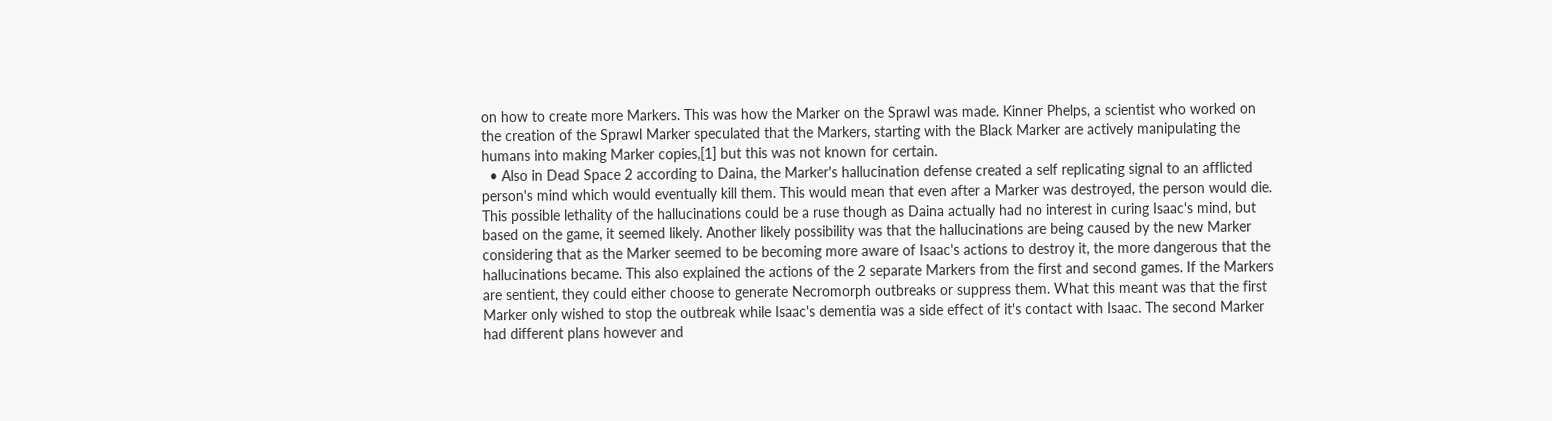on how to create more Markers. This was how the Marker on the Sprawl was made. Kinner Phelps, a scientist who worked on the creation of the Sprawl Marker speculated that the Markers, starting with the Black Marker are actively manipulating the humans into making Marker copies,[1] but this was not known for certain.
  • Also in Dead Space 2 according to Daina, the Marker's hallucination defense created a self replicating signal to an afflicted person's mind which would eventually kill them. This would mean that even after a Marker was destroyed, the person would die. This possible lethality of the hallucinations could be a ruse though as Daina actually had no interest in curing Isaac's mind, but based on the game, it seemed likely. Another likely possibility was that the hallucinations are being caused by the new Marker considering that as the Marker seemed to be becoming more aware of Isaac's actions to destroy it, the more dangerous that the hallucinations became. This also explained the actions of the 2 separate Markers from the first and second games. If the Markers are sentient, they could either choose to generate Necromorph outbreaks or suppress them. What this meant was that the first Marker only wished to stop the outbreak while Isaac's dementia was a side effect of it's contact with Isaac. The second Marker had different plans however and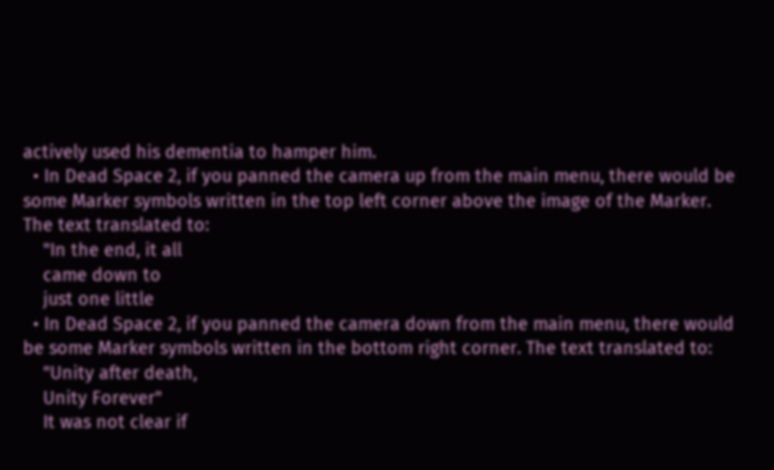actively used his dementia to hamper him.
  • In Dead Space 2, if you panned the camera up from the main menu, there would be some Marker symbols written in the top left corner above the image of the Marker. The text translated to:
    "In the end, it all
    came down to
    just one little
  • In Dead Space 2, if you panned the camera down from the main menu, there would be some Marker symbols written in the bottom right corner. The text translated to:
    "Unity after death,
    Unity Forever"
    It was not clear if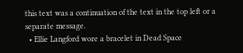this text was a continuation of the text in the top left or a separate message.
  • Ellie Langford wore a bracelet in Dead Space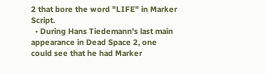2 that bore the word "LIFE" in Marker Script.
  • During Hans Tiedemann's last main appearance in Dead Space 2, one could see that he had Marker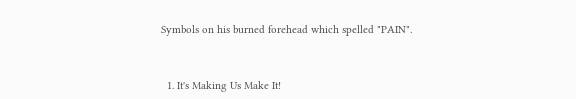Symbols on his burned forehead which spelled "PAIN".



  1. It's Making Us Make It!